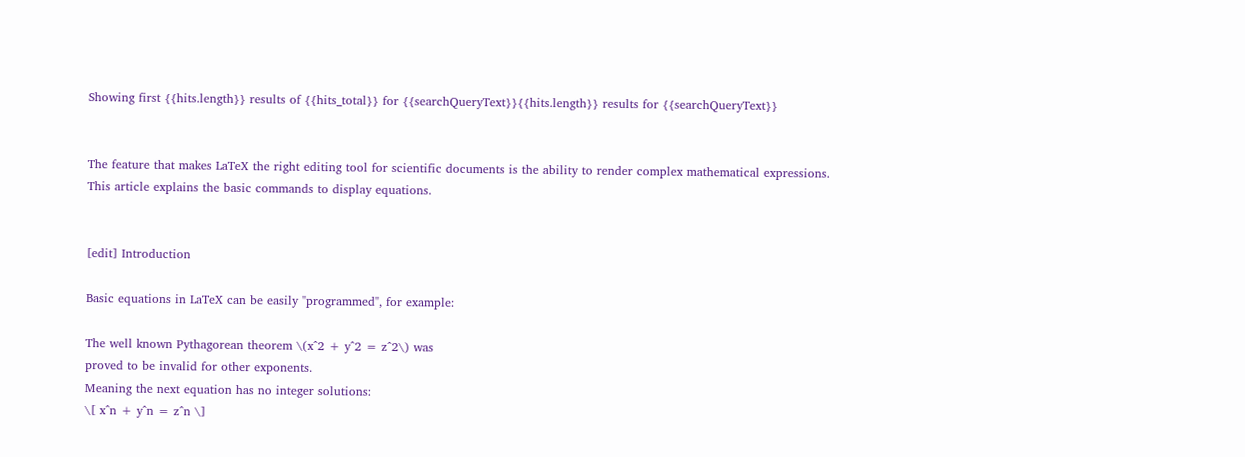Showing first {{hits.length}} results of {{hits_total}} for {{searchQueryText}}{{hits.length}} results for {{searchQueryText}}


The feature that makes LaTeX the right editing tool for scientific documents is the ability to render complex mathematical expressions. This article explains the basic commands to display equations.


[edit] Introduction

Basic equations in LaTeX can be easily "programmed", for example:

The well known Pythagorean theorem \(x^2 + y^2 = z^2\) was
proved to be invalid for other exponents.
Meaning the next equation has no integer solutions:
\[ x^n + y^n = z^n \]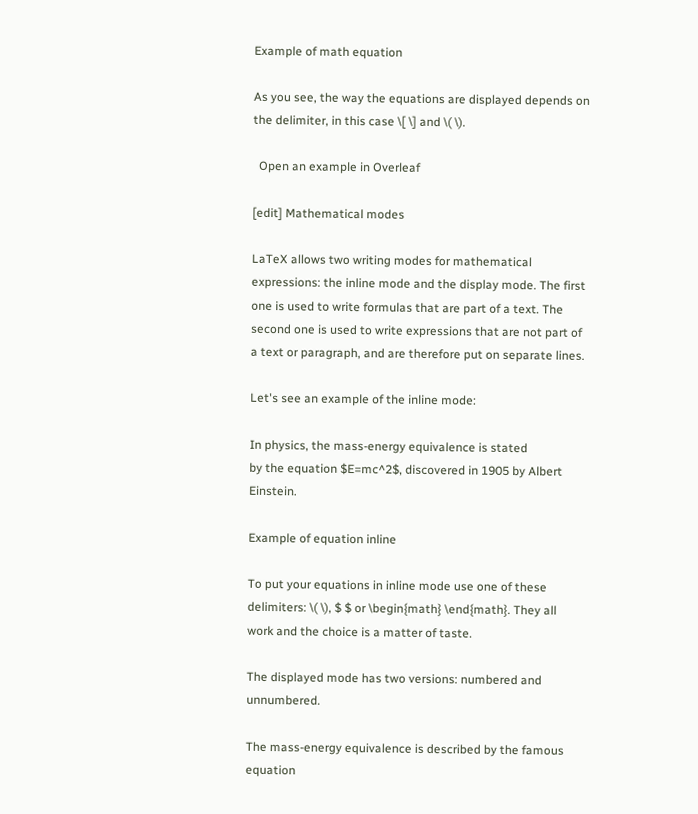Example of math equation

As you see, the way the equations are displayed depends on the delimiter, in this case \[ \] and \( \).

  Open an example in Overleaf

[edit] Mathematical modes

LaTeX allows two writing modes for mathematical expressions: the inline mode and the display mode. The first one is used to write formulas that are part of a text. The second one is used to write expressions that are not part of a text or paragraph, and are therefore put on separate lines.

Let's see an example of the inline mode:

In physics, the mass-energy equivalence is stated
by the equation $E=mc^2$, discovered in 1905 by Albert Einstein.

Example of equation inline

To put your equations in inline mode use one of these delimiters: \( \), $ $ or \begin{math} \end{math}. They all work and the choice is a matter of taste.

The displayed mode has two versions: numbered and unnumbered.

The mass-energy equivalence is described by the famous equation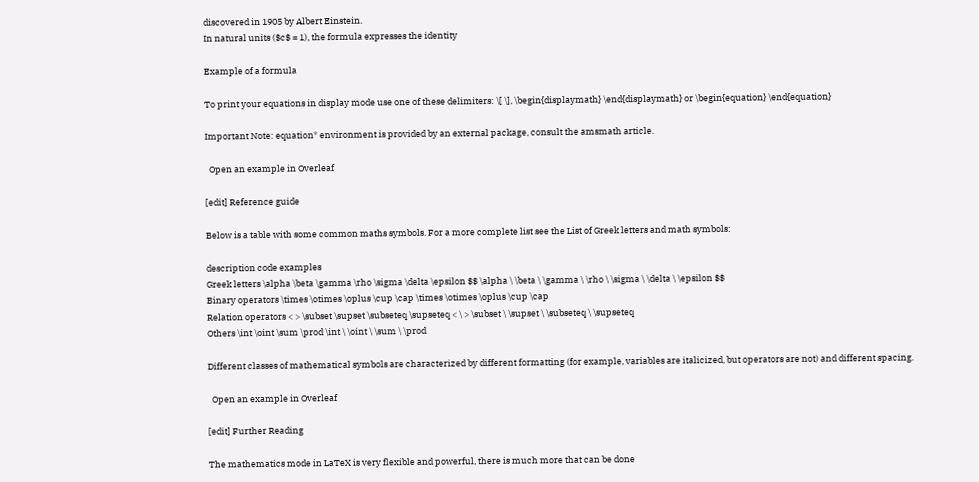discovered in 1905 by Albert Einstein.
In natural units ($c$ = 1), the formula expresses the identity

Example of a formula

To print your equations in display mode use one of these delimiters: \[ \], \begin{displaymath} \end{displaymath} or \begin{equation} \end{equation}

Important Note: equation* environment is provided by an external package, consult the amsmath article.

  Open an example in Overleaf

[edit] Reference guide

Below is a table with some common maths symbols. For a more complete list see the List of Greek letters and math symbols:

description code examples
Greek letters \alpha \beta \gamma \rho \sigma \delta \epsilon $$ \alpha \ \beta \ \gamma \ \rho \ \sigma \ \delta \ \epsilon $$
Binary operators \times \otimes \oplus \cup \cap \times \otimes \oplus \cup \cap
Relation operators < > \subset \supset \subseteq \supseteq < \ > \subset \ \supset \ \subseteq \ \supseteq
Others \int \oint \sum \prod \int \ \oint \ \sum \ \prod

Different classes of mathematical symbols are characterized by different formatting (for example, variables are italicized, but operators are not) and different spacing.

  Open an example in Overleaf

[edit] Further Reading

The mathematics mode in LaTeX is very flexible and powerful, there is much more that can be done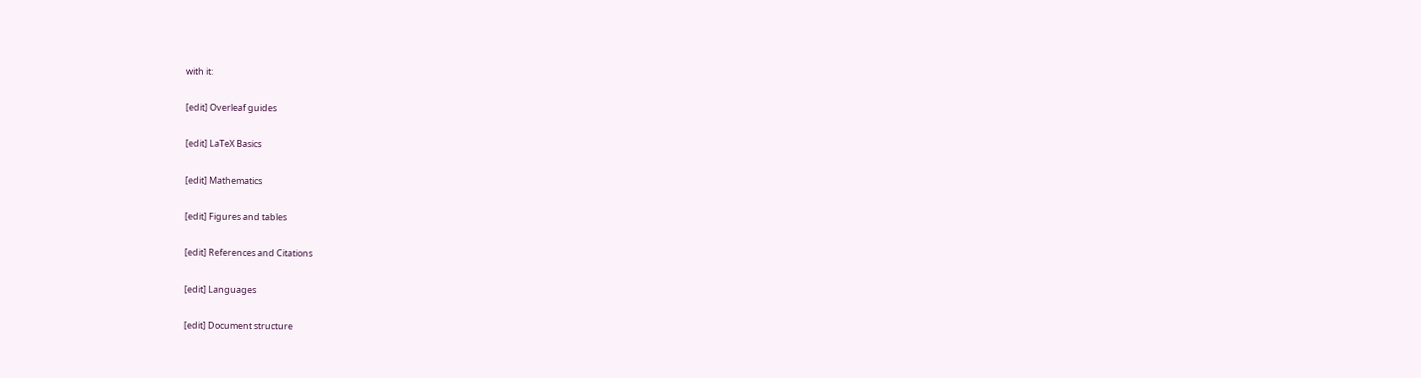with it:

[edit] Overleaf guides

[edit] LaTeX Basics

[edit] Mathematics

[edit] Figures and tables

[edit] References and Citations

[edit] Languages

[edit] Document structure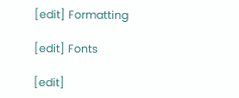[edit] Formatting

[edit] Fonts

[edit]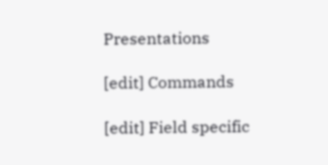Presentations

[edit] Commands

[edit] Field specific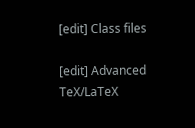[edit] Class files

[edit] Advanced TeX/LaTeX